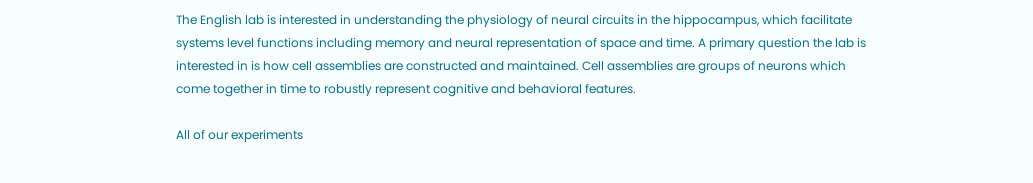The English lab is interested in understanding the physiology of neural circuits in the hippocampus, which facilitate systems level functions including memory and neural representation of space and time. A primary question the lab is interested in is how cell assemblies are constructed and maintained. Cell assemblies are groups of neurons which come together in time to robustly represent cognitive and behavioral features.

All of our experiments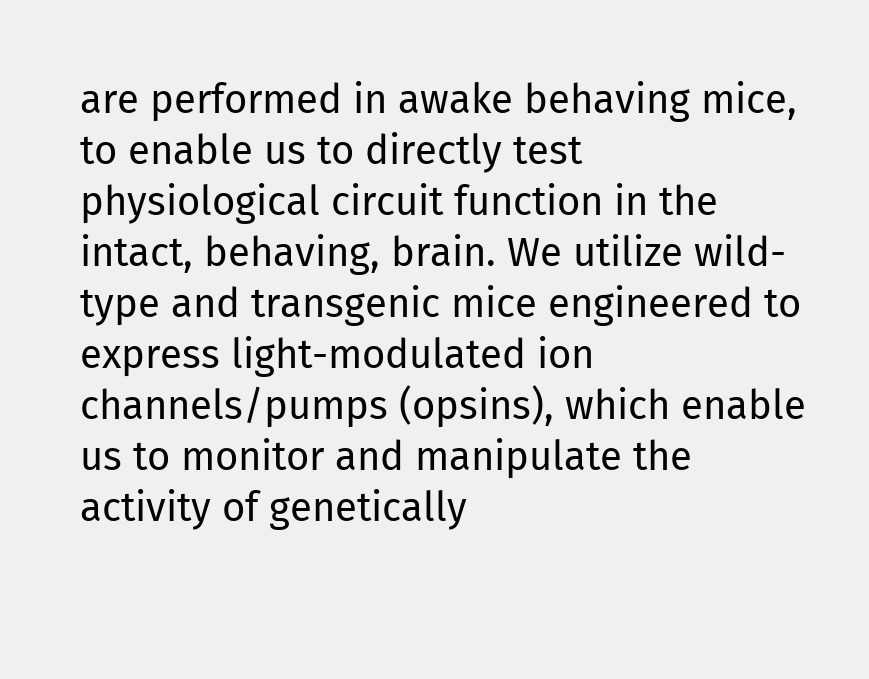are performed in awake behaving mice, to enable us to directly test physiological circuit function in the intact, behaving, brain. We utilize wild-type and transgenic mice engineered to express light-modulated ion channels/pumps (opsins), which enable us to monitor and manipulate the activity of genetically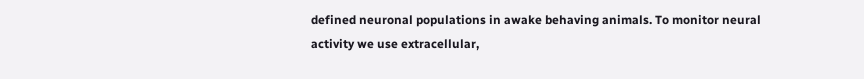defined neuronal populations in awake behaving animals. To monitor neural activity we use extracellular,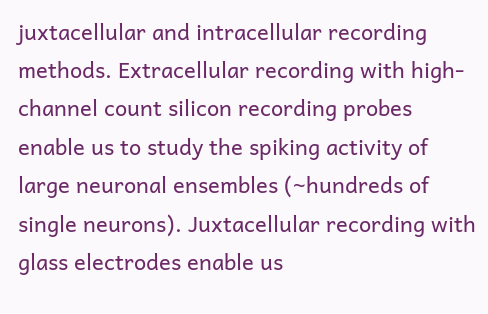juxtacellular and intracellular recording methods. Extracellular recording with high-channel count silicon recording probes enable us to study the spiking activity of large neuronal ensembles (~hundreds of single neurons). Juxtacellular recording with glass electrodes enable us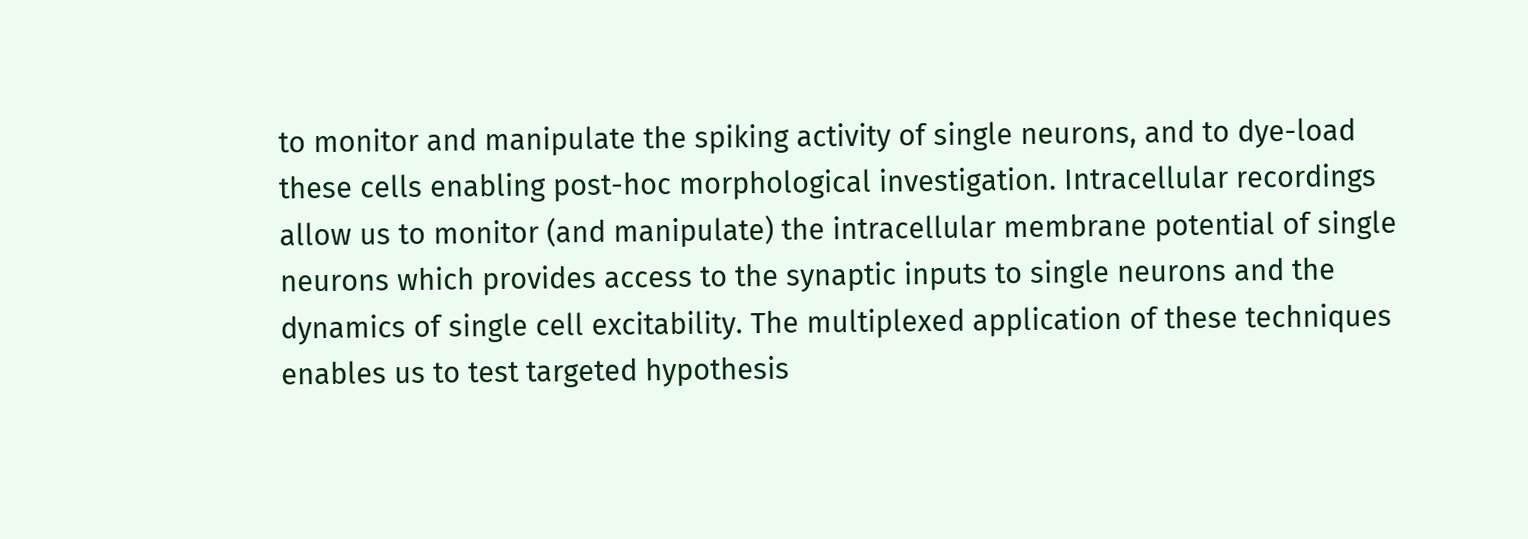to monitor and manipulate the spiking activity of single neurons, and to dye-load these cells enabling post-hoc morphological investigation. Intracellular recordings allow us to monitor (and manipulate) the intracellular membrane potential of single neurons which provides access to the synaptic inputs to single neurons and the dynamics of single cell excitability. The multiplexed application of these techniques enables us to test targeted hypothesis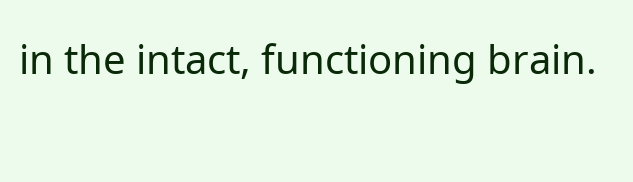in the intact, functioning brain.